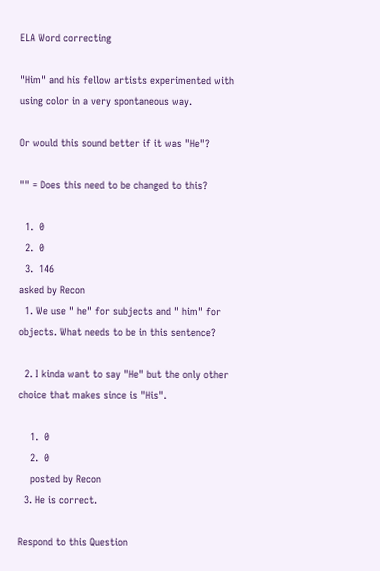ELA Word correcting

"Him" and his fellow artists experimented with using color in a very spontaneous way.

Or would this sound better if it was "He"?

"" = Does this need to be changed to this?

  1.  0
  2.  0
  3.  146
asked by Recon
  1. We use " he" for subjects and " him" for objects. What needs to be in this sentence?

  2. I kinda want to say "He" but the only other choice that makes since is "His".

    1.  0
    2.  0
    posted by Recon
  3. He is correct.

Respond to this Question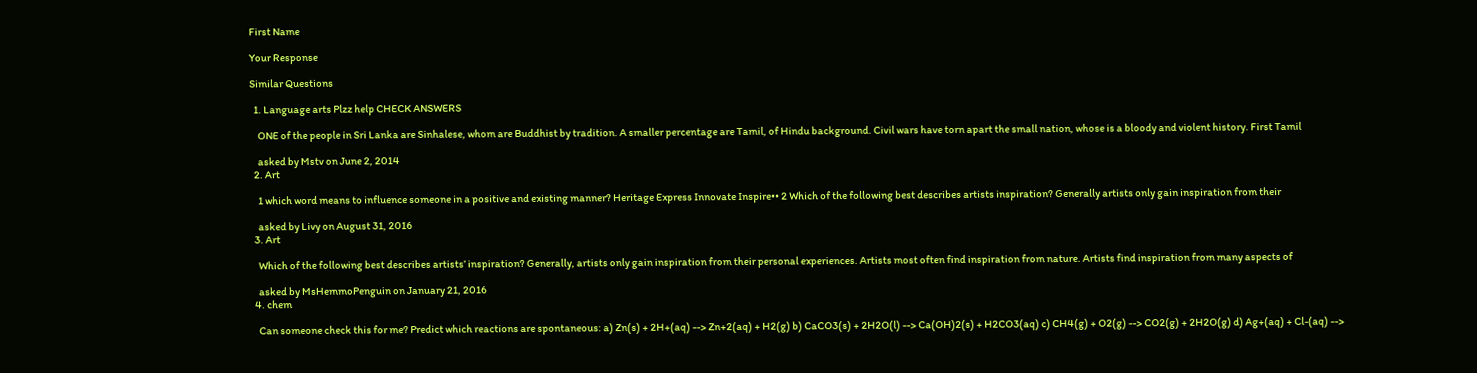First Name

Your Response

Similar Questions

  1. Language arts Plzz help CHECK ANSWERS

    ONE of the people in Sri Lanka are Sinhalese, whom are Buddhist by tradition. A smaller percentage are Tamil, of Hindu background. Civil wars have torn apart the small nation, whose is a bloody and violent history. First Tamil

    asked by Mstv on June 2, 2014
  2. Art

    1 which word means to influence someone in a positive and existing manner? Heritage Express Innovate Inspire•• 2 Which of the following best describes artists inspiration? Generally artists only gain inspiration from their

    asked by Livy on August 31, 2016
  3. Art

    Which of the following best describes artists’ inspiration? Generally, artists only gain inspiration from their personal experiences. Artists most often find inspiration from nature. Artists find inspiration from many aspects of

    asked by MsHemmoPenguin on January 21, 2016
  4. chem

    Can someone check this for me? Predict which reactions are spontaneous: a) Zn(s) + 2H+(aq) --> Zn+2(aq) + H2(g) b) CaCO3(s) + 2H2O(l) --> Ca(OH)2(s) + H2CO3(aq) c) CH4(g) + O2(g) --> CO2(g) + 2H2O(g) d) Ag+(aq) + Cl-(aq) -->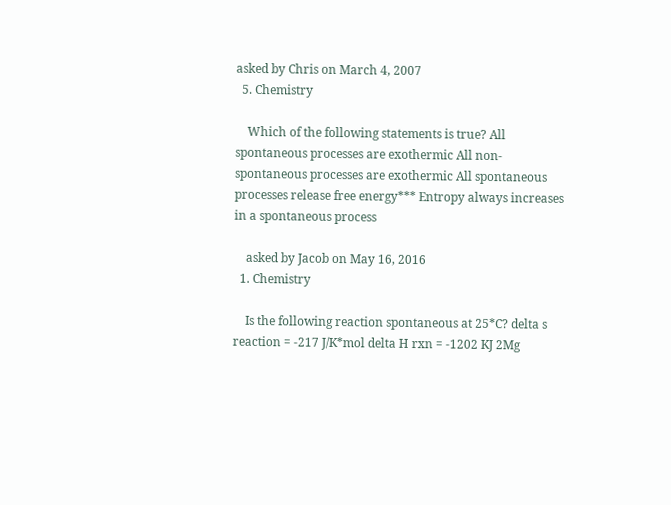asked by Chris on March 4, 2007
  5. Chemistry

    Which of the following statements is true? All spontaneous processes are exothermic All non-spontaneous processes are exothermic All spontaneous processes release free energy*** Entropy always increases in a spontaneous process

    asked by Jacob on May 16, 2016
  1. Chemistry

    Is the following reaction spontaneous at 25*C? delta s reaction = -217 J/K*mol delta H rxn = -1202 KJ 2Mg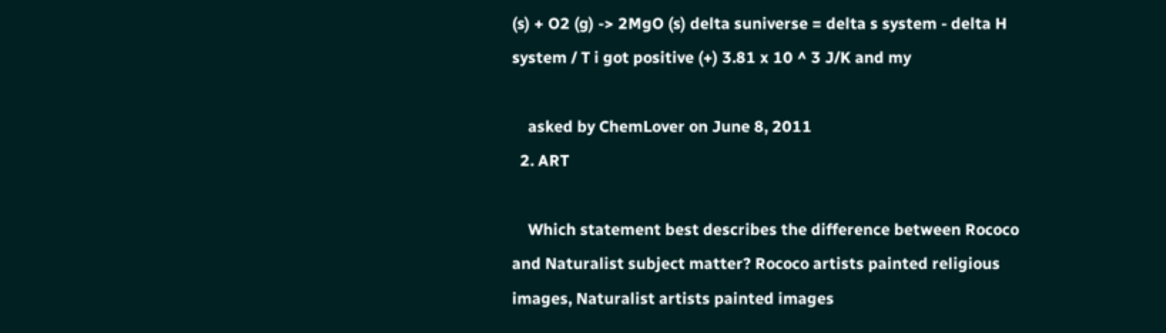(s) + O2 (g) -> 2MgO (s) delta suniverse = delta s system - delta H system / T i got positive (+) 3.81 x 10 ^ 3 J/K and my

    asked by ChemLover on June 8, 2011
  2. ART

    Which statement best describes the difference between Rococo and Naturalist subject matter? Rococo artists painted religious images, Naturalist artists painted images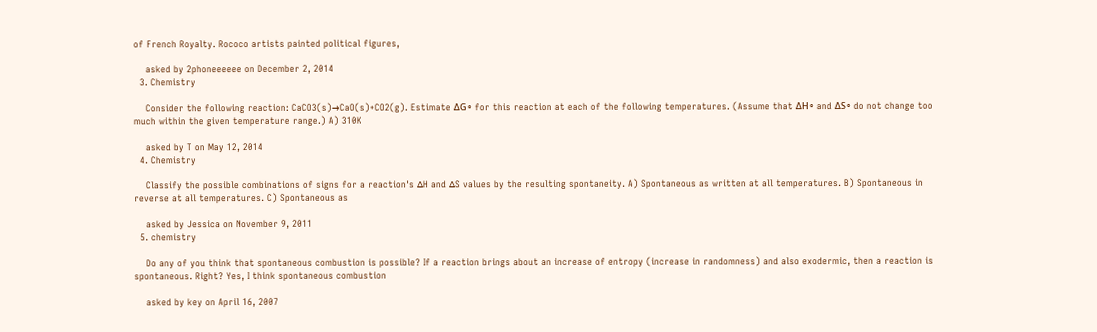of French Royalty. Rococo artists painted political figures,

    asked by 2phoneeeeee on December 2, 2014
  3. Chemistry

    Consider the following reaction: CaCO3(s)→CaO(s)+CO2(g). Estimate ΔG∘ for this reaction at each of the following temperatures. (Assume that ΔH∘ and ΔS∘ do not change too much within the given temperature range.) A) 310K

    asked by T on May 12, 2014
  4. Chemistry

    Classify the possible combinations of signs for a reaction's ∆H and ∆S values by the resulting spontaneity. A) Spontaneous as written at all temperatures. B) Spontaneous in reverse at all temperatures. C) Spontaneous as

    asked by Jessica on November 9, 2011
  5. chemistry

    Do any of you think that spontaneous combustion is possible? If a reaction brings about an increase of entropy (increase in randomness) and also exodermic, then a reaction is spontaneous. Right? Yes, I think spontaneous combustion

    asked by key on April 16, 2007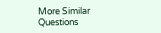More Similar Questions